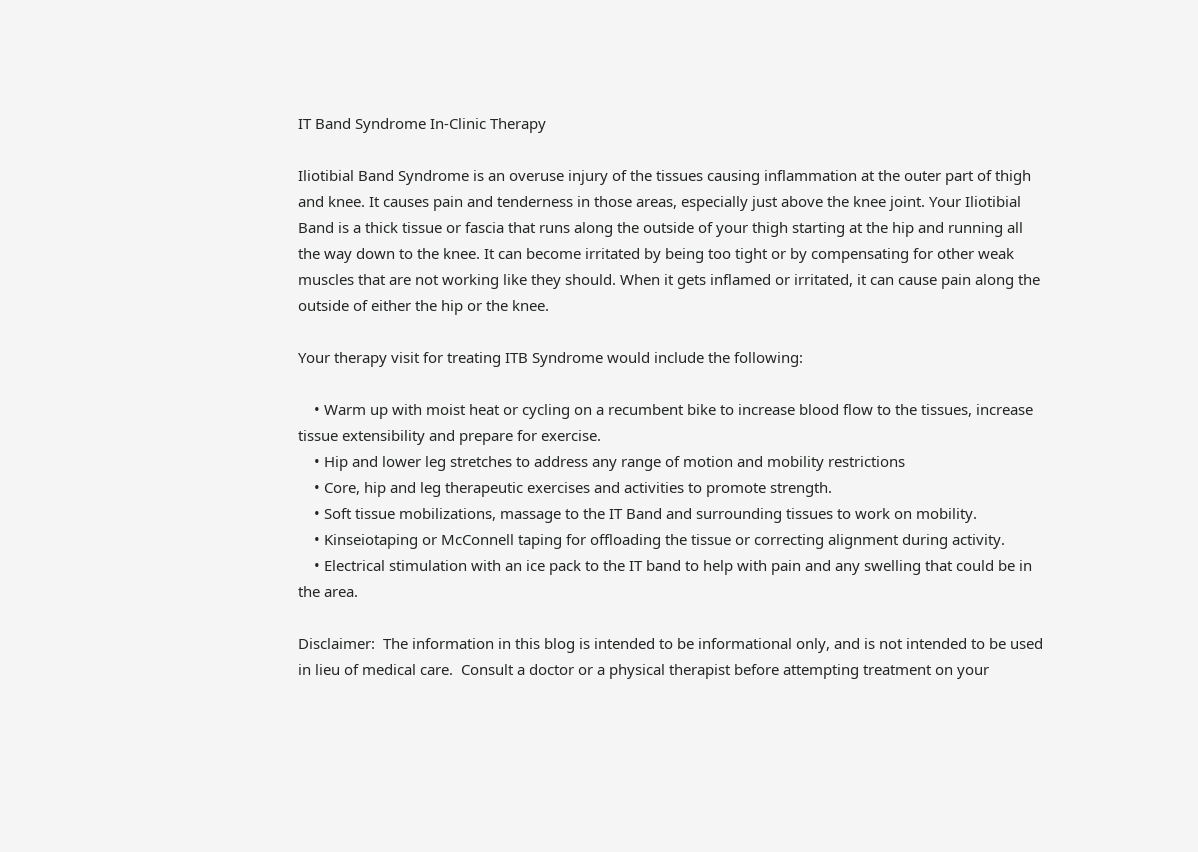IT Band Syndrome In-Clinic Therapy

Iliotibial Band Syndrome is an overuse injury of the tissues causing inflammation at the outer part of thigh and knee. It causes pain and tenderness in those areas, especially just above the knee joint. Your Iliotibial Band is a thick tissue or fascia that runs along the outside of your thigh starting at the hip and running all the way down to the knee. It can become irritated by being too tight or by compensating for other weak muscles that are not working like they should. When it gets inflamed or irritated, it can cause pain along the outside of either the hip or the knee.

Your therapy visit for treating ITB Syndrome would include the following:

    • Warm up with moist heat or cycling on a recumbent bike to increase blood flow to the tissues, increase tissue extensibility and prepare for exercise.
    • Hip and lower leg stretches to address any range of motion and mobility restrictions
    • Core, hip and leg therapeutic exercises and activities to promote strength.
    • Soft tissue mobilizations, massage to the IT Band and surrounding tissues to work on mobility.
    • Kinseiotaping or McConnell taping for offloading the tissue or correcting alignment during activity.
    • Electrical stimulation with an ice pack to the IT band to help with pain and any swelling that could be in the area.

Disclaimer:  The information in this blog is intended to be informational only, and is not intended to be used in lieu of medical care.  Consult a doctor or a physical therapist before attempting treatment on your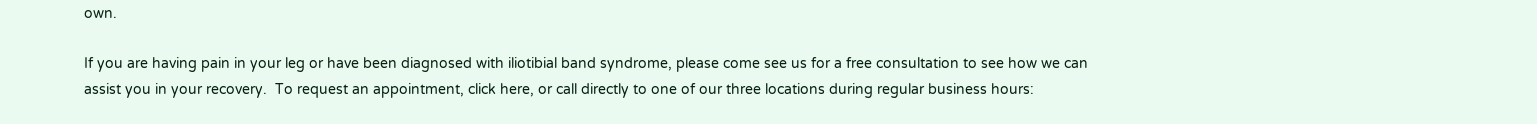own.

If you are having pain in your leg or have been diagnosed with iliotibial band syndrome, please come see us for a free consultation to see how we can assist you in your recovery.  To request an appointment, click here, or call directly to one of our three locations during regular business hours: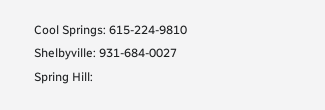Cool Springs: 615-224-9810
Shelbyville: 931-684-0027
Spring Hill: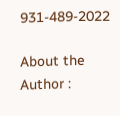931-489-2022

About the Author :